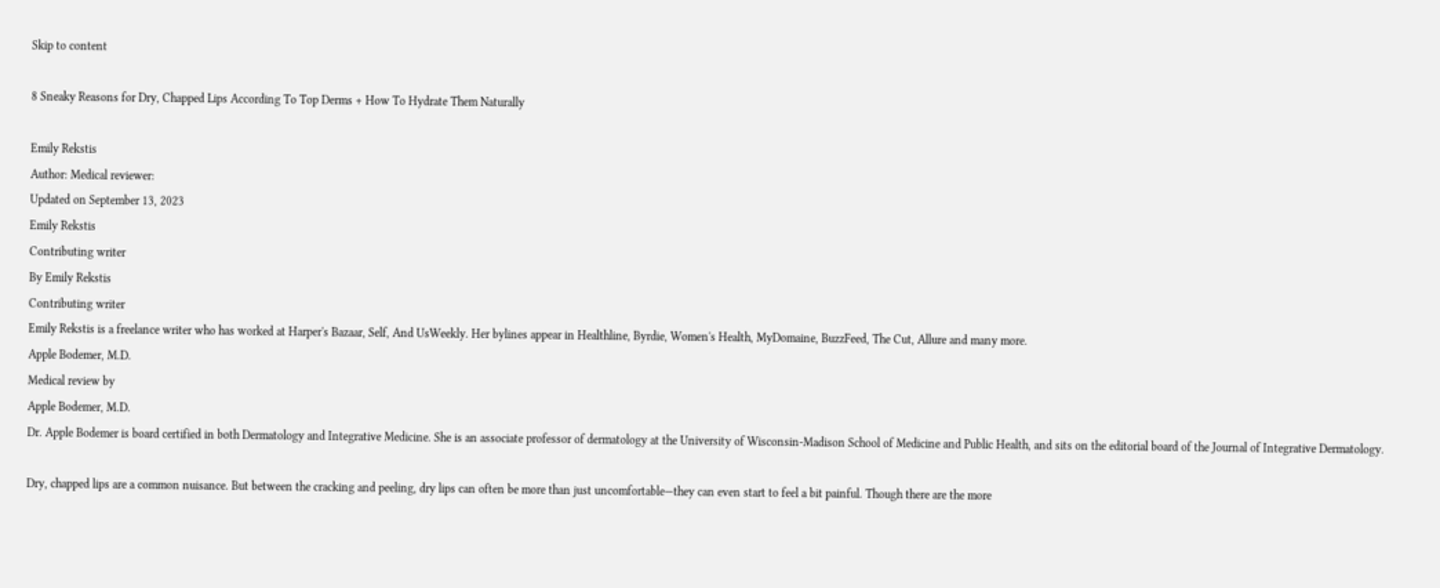Skip to content

8 Sneaky Reasons for Dry, Chapped Lips According To Top Derms + How To Hydrate Them Naturally

Emily Rekstis
Author: Medical reviewer:
Updated on September 13, 2023
Emily Rekstis
Contributing writer
By Emily Rekstis
Contributing writer
Emily Rekstis is a freelance writer who has worked at Harper's Bazaar, Self, And UsWeekly. Her bylines appear in Healthline, Byrdie, Women's Health, MyDomaine, BuzzFeed, The Cut, Allure and many more.
Apple Bodemer, M.D.
Medical review by
Apple Bodemer, M.D.
Dr. Apple Bodemer is board certified in both Dermatology and Integrative Medicine. She is an associate professor of dermatology at the University of Wisconsin-Madison School of Medicine and Public Health, and sits on the editorial board of the Journal of Integrative Dermatology.

Dry, chapped lips are a common nuisance. But between the cracking and peeling, dry lips can often be more than just uncomfortable—they can even start to feel a bit painful. Though there are the more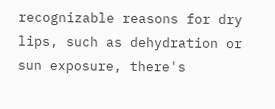recognizable reasons for dry lips, such as dehydration or sun exposure, there's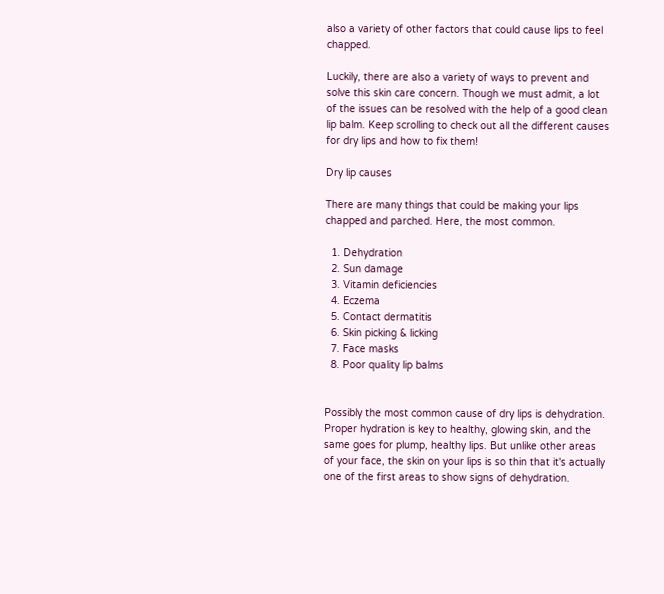also a variety of other factors that could cause lips to feel chapped.

Luckily, there are also a variety of ways to prevent and solve this skin care concern. Though we must admit, a lot of the issues can be resolved with the help of a good clean lip balm. Keep scrolling to check out all the different causes for dry lips and how to fix them!

Dry lip causes

There are many things that could be making your lips chapped and parched. Here, the most common.

  1. Dehydration
  2. Sun damage
  3. Vitamin deficiencies
  4. Eczema
  5. Contact dermatitis
  6. Skin picking & licking
  7. Face masks
  8. Poor quality lip balms


Possibly the most common cause of dry lips is dehydration. Proper hydration is key to healthy, glowing skin, and the same goes for plump, healthy lips. But unlike other areas of your face, the skin on your lips is so thin that it's actually one of the first areas to show signs of dehydration.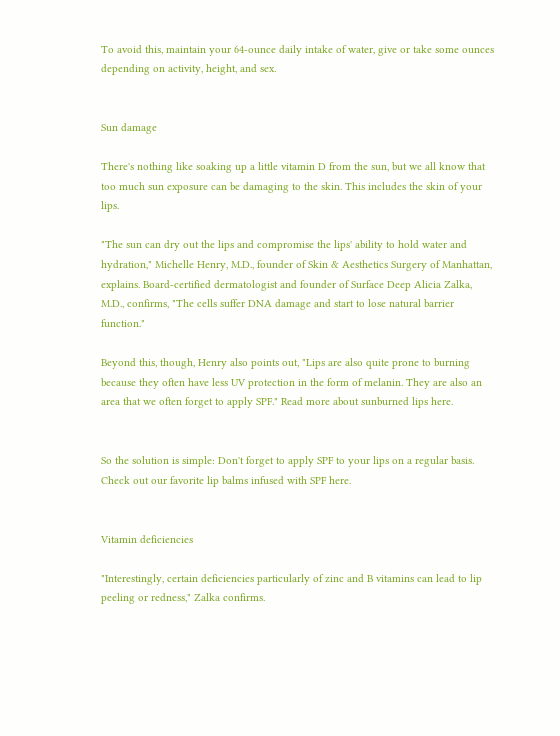To avoid this, maintain your 64-ounce daily intake of water, give or take some ounces depending on activity, height, and sex.


Sun damage

There's nothing like soaking up a little vitamin D from the sun, but we all know that too much sun exposure can be damaging to the skin. This includes the skin of your lips.

"The sun can dry out the lips and compromise the lips' ability to hold water and hydration," Michelle Henry, M.D., founder of Skin & Aesthetics Surgery of Manhattan, explains. Board-certified dermatologist and founder of Surface Deep Alicia Zalka, M.D., confirms, "The cells suffer DNA damage and start to lose natural barrier function."

Beyond this, though, Henry also points out, "Lips are also quite prone to burning because they often have less UV protection in the form of melanin. They are also an area that we often forget to apply SPF." Read more about sunburned lips here.


So the solution is simple: Don't forget to apply SPF to your lips on a regular basis. Check out our favorite lip balms infused with SPF here.


Vitamin deficiencies

"Interestingly, certain deficiencies particularly of zinc and B vitamins can lead to lip peeling or redness," Zalka confirms.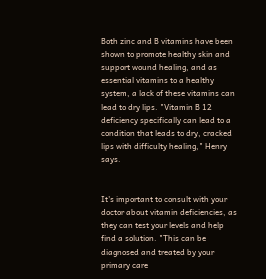Both zinc and B vitamins have been shown to promote healthy skin and support wound healing, and as essential vitamins to a healthy system, a lack of these vitamins can lead to dry lips. "Vitamin B 12 deficiency specifically can lead to a condition that leads to dry, cracked lips with difficulty healing," Henry says.


It's important to consult with your doctor about vitamin deficiencies, as they can test your levels and help find a solution. "This can be diagnosed and treated by your primary care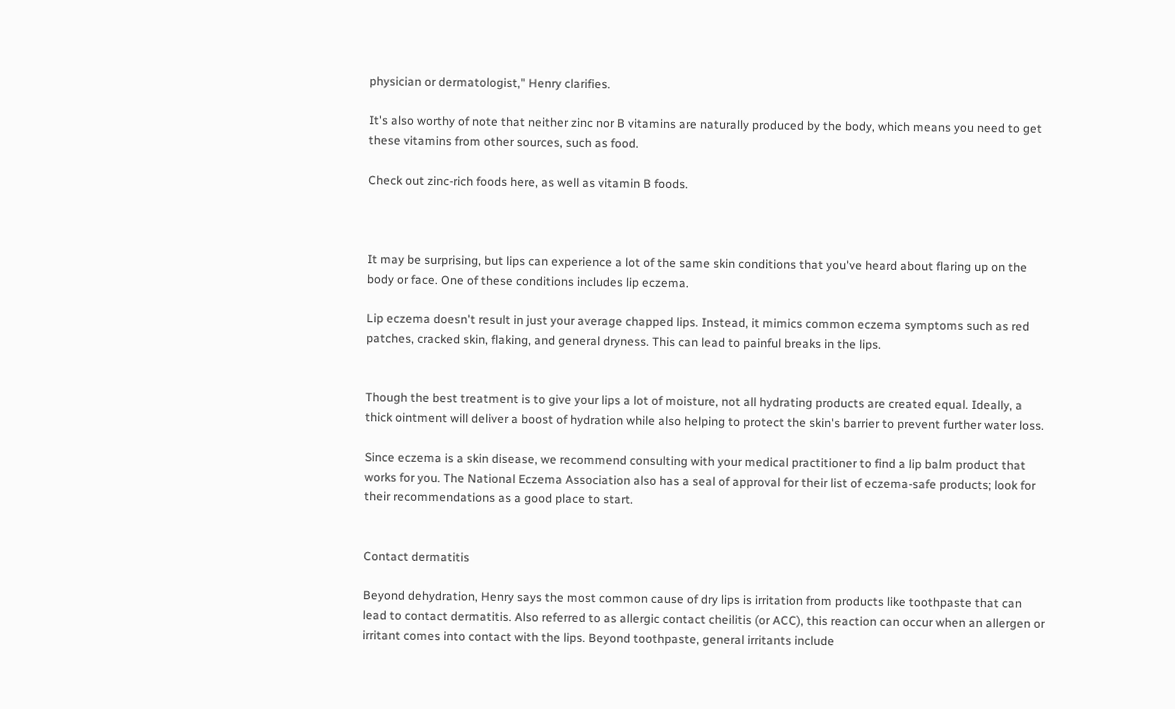physician or dermatologist," Henry clarifies.

It's also worthy of note that neither zinc nor B vitamins are naturally produced by the body, which means you need to get these vitamins from other sources, such as food.

Check out zinc-rich foods here, as well as vitamin B foods.



It may be surprising, but lips can experience a lot of the same skin conditions that you've heard about flaring up on the body or face. One of these conditions includes lip eczema.

Lip eczema doesn't result in just your average chapped lips. Instead, it mimics common eczema symptoms such as red patches, cracked skin, flaking, and general dryness. This can lead to painful breaks in the lips.


Though the best treatment is to give your lips a lot of moisture, not all hydrating products are created equal. Ideally, a thick ointment will deliver a boost of hydration while also helping to protect the skin's barrier to prevent further water loss.

Since eczema is a skin disease, we recommend consulting with your medical practitioner to find a lip balm product that works for you. The National Eczema Association also has a seal of approval for their list of eczema-safe products; look for their recommendations as a good place to start.


Contact dermatitis

Beyond dehydration, Henry says the most common cause of dry lips is irritation from products like toothpaste that can lead to contact dermatitis. Also referred to as allergic contact cheilitis (or ACC), this reaction can occur when an allergen or irritant comes into contact with the lips. Beyond toothpaste, general irritants include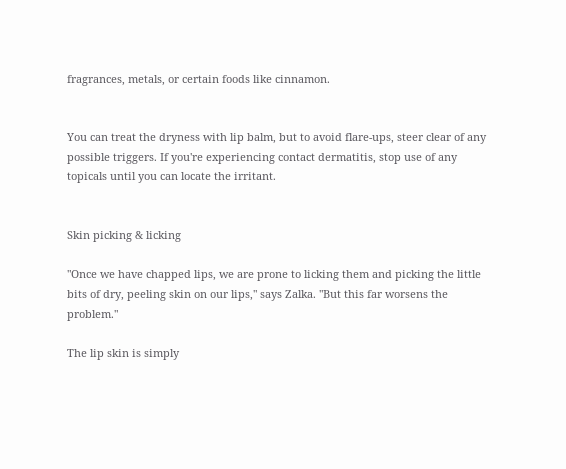fragrances, metals, or certain foods like cinnamon.


You can treat the dryness with lip balm, but to avoid flare-ups, steer clear of any possible triggers. If you're experiencing contact dermatitis, stop use of any topicals until you can locate the irritant.


Skin picking & licking

"Once we have chapped lips, we are prone to licking them and picking the little bits of dry, peeling skin on our lips," says Zalka. "But this far worsens the problem."

The lip skin is simply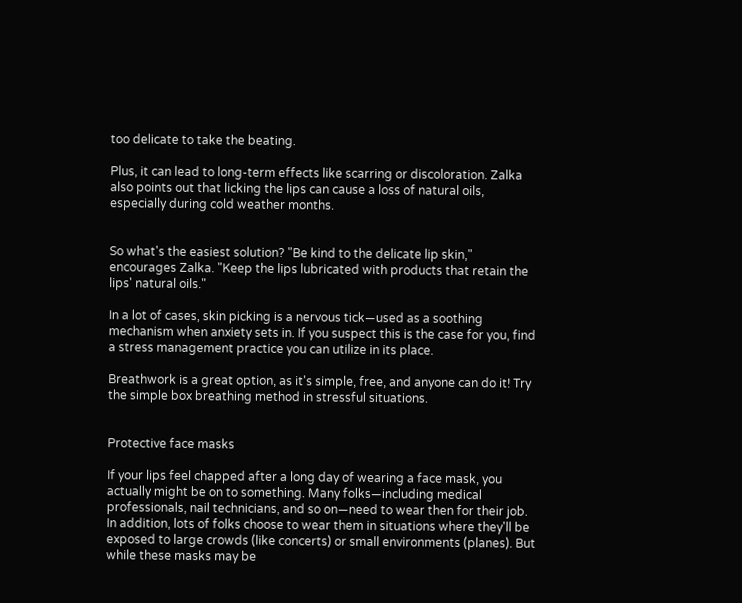too delicate to take the beating.

Plus, it can lead to long-term effects like scarring or discoloration. Zalka also points out that licking the lips can cause a loss of natural oils, especially during cold weather months.


So what's the easiest solution? "Be kind to the delicate lip skin," encourages Zalka. "Keep the lips lubricated with products that retain the lips' natural oils."

In a lot of cases, skin picking is a nervous tick—used as a soothing mechanism when anxiety sets in. If you suspect this is the case for you, find a stress management practice you can utilize in its place.

Breathwork is a great option, as it's simple, free, and anyone can do it! Try the simple box breathing method in stressful situations.


Protective face masks

If your lips feel chapped after a long day of wearing a face mask, you actually might be on to something. Many folks—including medical professionals, nail technicians, and so on—need to wear then for their job. In addition, lots of folks choose to wear them in situations where they'll be exposed to large crowds (like concerts) or small environments (planes). But while these masks may be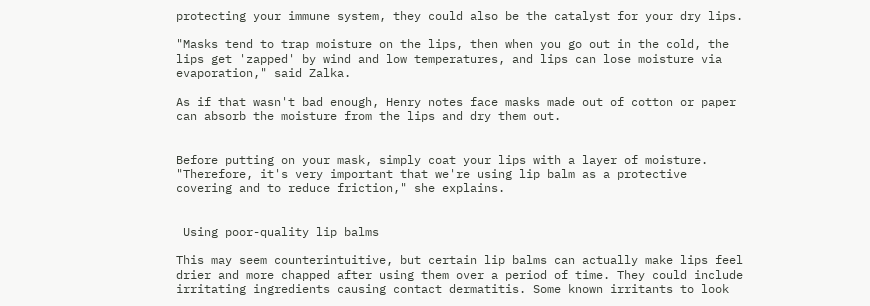protecting your immune system, they could also be the catalyst for your dry lips.

"Masks tend to trap moisture on the lips, then when you go out in the cold, the lips get 'zapped' by wind and low temperatures, and lips can lose moisture via evaporation," said Zalka.

As if that wasn't bad enough, Henry notes face masks made out of cotton or paper can absorb the moisture from the lips and dry them out.


Before putting on your mask, simply coat your lips with a layer of moisture. "Therefore, it's very important that we're using lip balm as a protective covering and to reduce friction," she explains.


 Using poor-quality lip balms

This may seem counterintuitive, but certain lip balms can actually make lips feel drier and more chapped after using them over a period of time. They could include irritating ingredients causing contact dermatitis. Some known irritants to look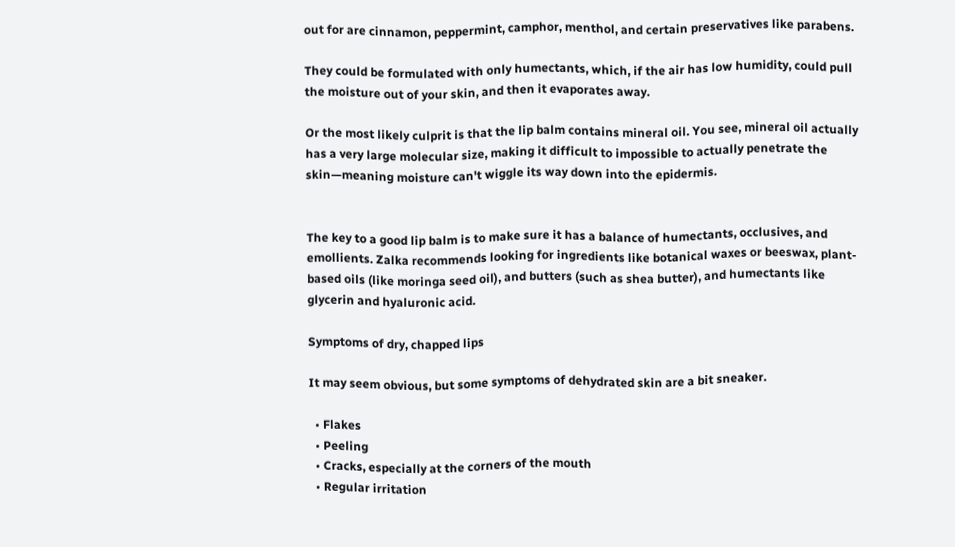out for are cinnamon, peppermint, camphor, menthol, and certain preservatives like parabens.

They could be formulated with only humectants, which, if the air has low humidity, could pull the moisture out of your skin, and then it evaporates away.

Or the most likely culprit is that the lip balm contains mineral oil. You see, mineral oil actually has a very large molecular size, making it difficult to impossible to actually penetrate the skin—meaning moisture can't wiggle its way down into the epidermis.


The key to a good lip balm is to make sure it has a balance of humectants, occlusives, and emollients. Zalka recommends looking for ingredients like botanical waxes or beeswax, plant-based oils (like moringa seed oil), and butters (such as shea butter), and humectants like glycerin and hyaluronic acid.

Symptoms of dry, chapped lips

It may seem obvious, but some symptoms of dehydrated skin are a bit sneaker.

  • Flakes
  • Peeling
  • Cracks, especially at the corners of the mouth
  • Regular irritation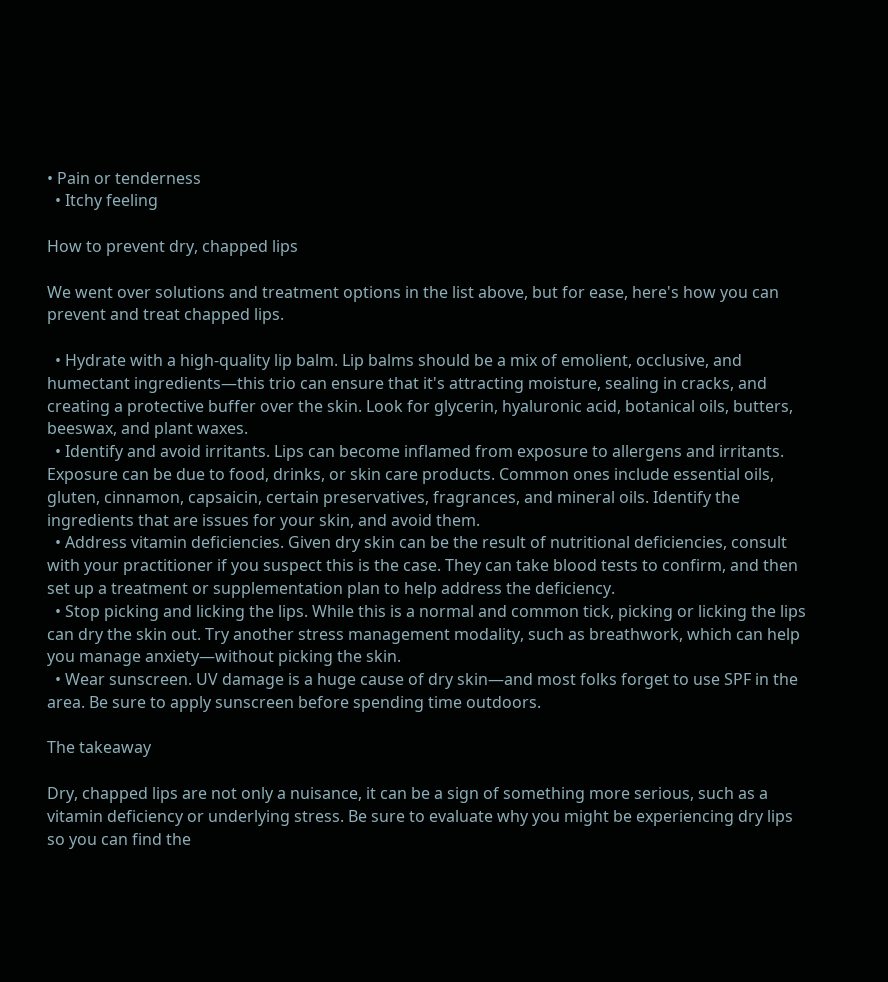• Pain or tenderness
  • Itchy feeling

How to prevent dry, chapped lips

We went over solutions and treatment options in the list above, but for ease, here's how you can prevent and treat chapped lips.

  • Hydrate with a high-quality lip balm. Lip balms should be a mix of emolient, occlusive, and humectant ingredients—this trio can ensure that it's attracting moisture, sealing in cracks, and creating a protective buffer over the skin. Look for glycerin, hyaluronic acid, botanical oils, butters, beeswax, and plant waxes.
  • Identify and avoid irritants. Lips can become inflamed from exposure to allergens and irritants. Exposure can be due to food, drinks, or skin care products. Common ones include essential oils, gluten, cinnamon, capsaicin, certain preservatives, fragrances, and mineral oils. Identify the ingredients that are issues for your skin, and avoid them.
  • Address vitamin deficiencies. Given dry skin can be the result of nutritional deficiencies, consult with your practitioner if you suspect this is the case. They can take blood tests to confirm, and then set up a treatment or supplementation plan to help address the deficiency.
  • Stop picking and licking the lips. While this is a normal and common tick, picking or licking the lips can dry the skin out. Try another stress management modality, such as breathwork, which can help you manage anxiety—without picking the skin.
  • Wear sunscreen. UV damage is a huge cause of dry skin—and most folks forget to use SPF in the area. Be sure to apply sunscreen before spending time outdoors.

The takeaway

Dry, chapped lips are not only a nuisance, it can be a sign of something more serious, such as a vitamin deficiency or underlying stress. Be sure to evaluate why you might be experiencing dry lips so you can find the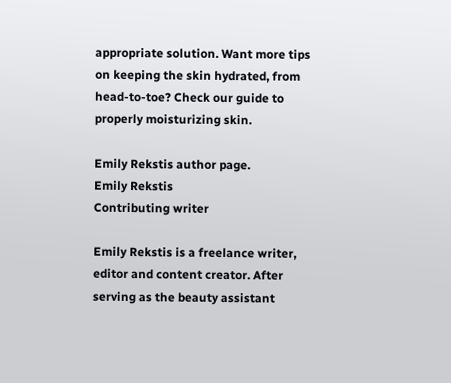appropriate solution. Want more tips on keeping the skin hydrated, from head-to-toe? Check our guide to properly moisturizing skin.

Emily Rekstis author page.
Emily Rekstis
Contributing writer

Emily Rekstis is a freelance writer, editor and content creator. After serving as the beauty assistant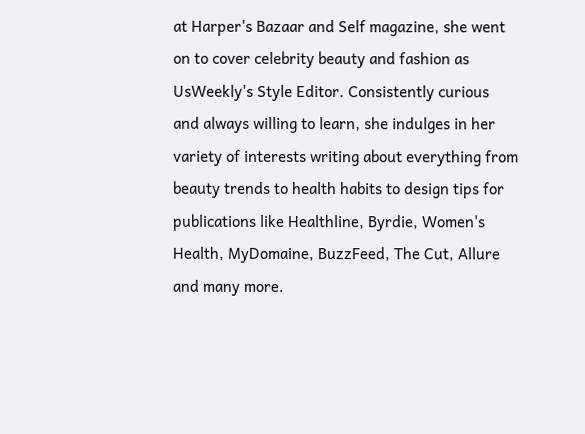at Harper's Bazaar and Self magazine, she went on to cover celebrity beauty and fashion as UsWeekly's Style Editor. Consistently curious and always willing to learn, she indulges in her variety of interests writing about everything from beauty trends to health habits to design tips for publications like Healthline, Byrdie, Women's Health, MyDomaine, BuzzFeed, The Cut, Allure and many more.